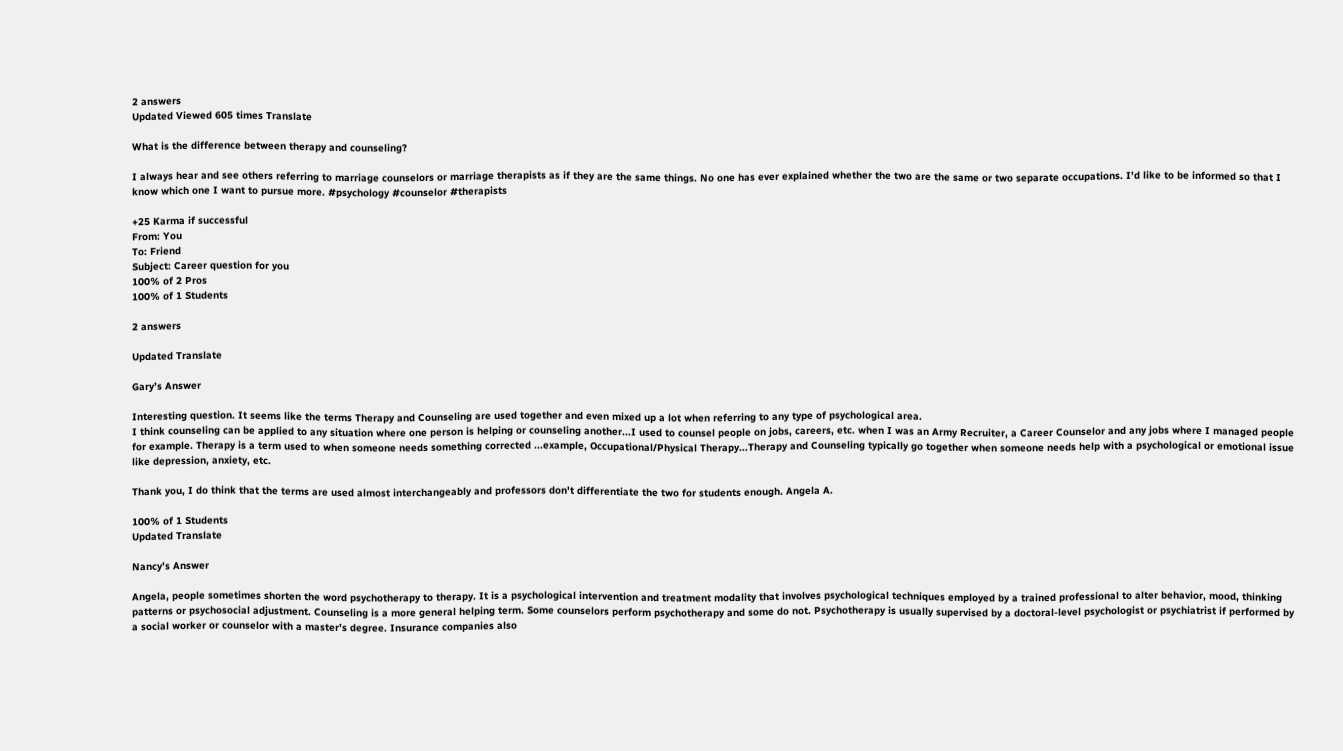2 answers
Updated Viewed 605 times Translate

What is the difference between therapy and counseling?

I always hear and see others referring to marriage counselors or marriage therapists as if they are the same things. No one has ever explained whether the two are the same or two separate occupations. I'd like to be informed so that I know which one I want to pursue more. #psychology #counselor #therapists

+25 Karma if successful
From: You
To: Friend
Subject: Career question for you
100% of 2 Pros
100% of 1 Students

2 answers

Updated Translate

Gary’s Answer

Interesting question. It seems like the terms Therapy and Counseling are used together and even mixed up a lot when referring to any type of psychological area.
I think counseling can be applied to any situation where one person is helping or counseling another...I used to counsel people on jobs, careers, etc. when I was an Army Recruiter, a Career Counselor and any jobs where I managed people for example. Therapy is a term used to when someone needs something corrected ...example, Occupational/Physical Therapy...Therapy and Counseling typically go together when someone needs help with a psychological or emotional issue like depression, anxiety, etc.

Thank you, I do think that the terms are used almost interchangeably and professors don't differentiate the two for students enough. Angela A.

100% of 1 Students
Updated Translate

Nancy’s Answer

Angela, people sometimes shorten the word psychotherapy to therapy. It is a psychological intervention and treatment modality that involves psychological techniques employed by a trained professional to alter behavior, mood, thinking patterns or psychosocial adjustment. Counseling is a more general helping term. Some counselors perform psychotherapy and some do not. Psychotherapy is usually supervised by a doctoral-level psychologist or psychiatrist if performed by a social worker or counselor with a master’s degree. Insurance companies also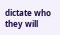dictate who they will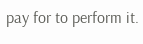pay for to perform it.